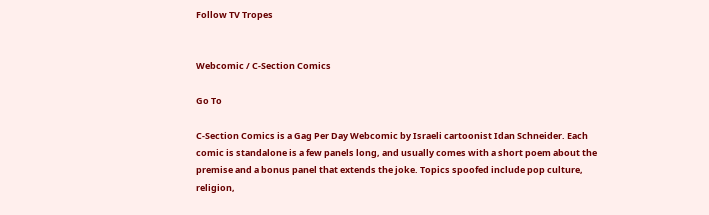Follow TV Tropes


Webcomic / C-Section Comics

Go To

C-Section Comics is a Gag Per Day Webcomic by Israeli cartoonist Idan Schneider. Each comic is standalone is a few panels long, and usually comes with a short poem about the premise and a bonus panel that extends the joke. Topics spoofed include pop culture, religion,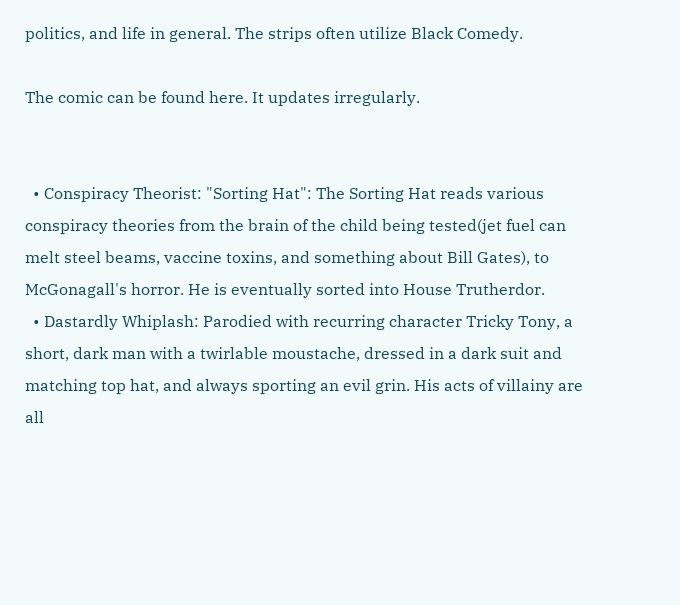politics, and life in general. The strips often utilize Black Comedy.

The comic can be found here. It updates irregularly.


  • Conspiracy Theorist: "Sorting Hat": The Sorting Hat reads various conspiracy theories from the brain of the child being tested(jet fuel can melt steel beams, vaccine toxins, and something about Bill Gates), to McGonagall's horror. He is eventually sorted into House Trutherdor.
  • Dastardly Whiplash: Parodied with recurring character Tricky Tony, a short, dark man with a twirlable moustache, dressed in a dark suit and matching top hat, and always sporting an evil grin. His acts of villainy are all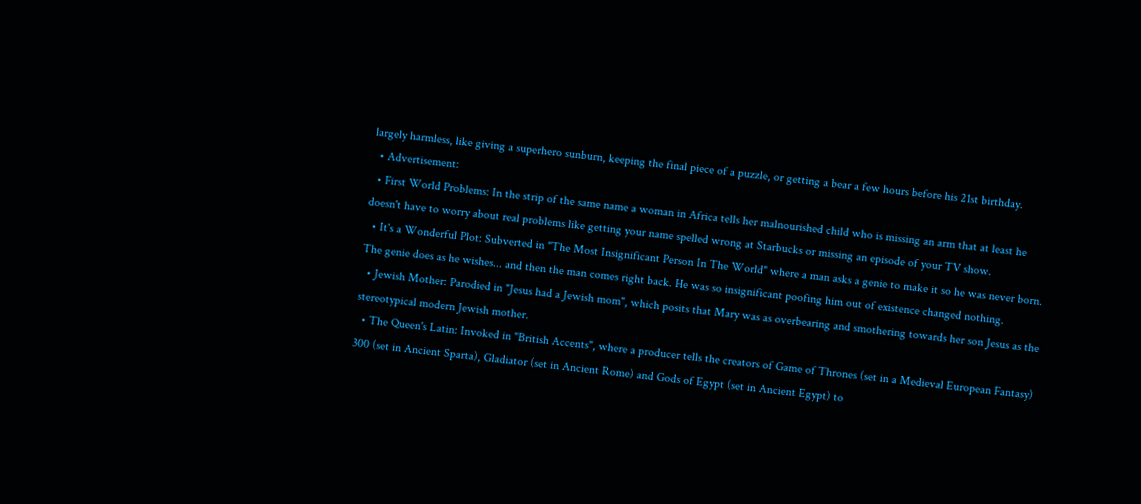largely harmless, like giving a superhero sunburn, keeping the final piece of a puzzle, or getting a bear a few hours before his 21st birthday.
  • Advertisement:
  • First World Problems: In the strip of the same name a woman in Africa tells her malnourished child who is missing an arm that at least he doesn't have to worry about real problems like getting your name spelled wrong at Starbucks or missing an episode of your TV show.
  • It's a Wonderful Plot: Subverted in "The Most Insignificant Person In The World" where a man asks a genie to make it so he was never born. The genie does as he wishes... and then the man comes right back. He was so insignificant poofing him out of existence changed nothing.
  • Jewish Mother: Parodied in "Jesus had a Jewish mom", which posits that Mary was as overbearing and smothering towards her son Jesus as the stereotypical modern Jewish mother.
  • The Queen's Latin: Invoked in "British Accents", where a producer tells the creators of Game of Thrones (set in a Medieval European Fantasy) 300 (set in Ancient Sparta), Gladiator (set in Ancient Rome) and Gods of Egypt (set in Ancient Egypt) to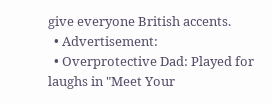give everyone British accents.
  • Advertisement:
  • Overprotective Dad: Played for laughs in "Meet Your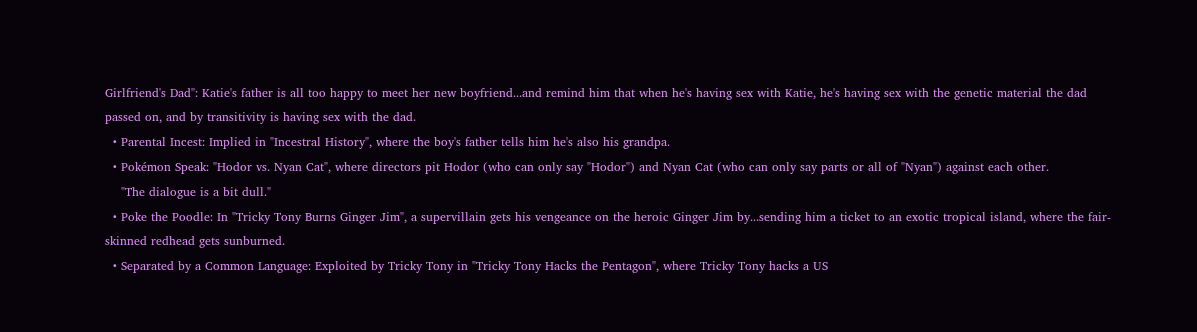Girlfriend's Dad": Katie's father is all too happy to meet her new boyfriend...and remind him that when he's having sex with Katie, he's having sex with the genetic material the dad passed on, and by transitivity is having sex with the dad.
  • Parental Incest: Implied in "Incestral History", where the boy's father tells him he's also his grandpa.
  • Pokémon Speak: "Hodor vs. Nyan Cat", where directors pit Hodor (who can only say "Hodor") and Nyan Cat (who can only say parts or all of "Nyan") against each other.
    "The dialogue is a bit dull."
  • Poke the Poodle: In "Tricky Tony Burns Ginger Jim", a supervillain gets his vengeance on the heroic Ginger Jim by...sending him a ticket to an exotic tropical island, where the fair-skinned redhead gets sunburned.
  • Separated by a Common Language: Exploited by Tricky Tony in "Tricky Tony Hacks the Pentagon", where Tricky Tony hacks a US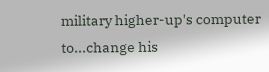military higher-up's computer to...change his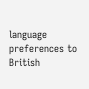language preferences to British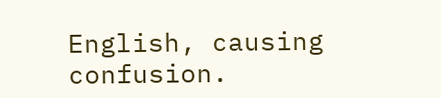English, causing confusion.